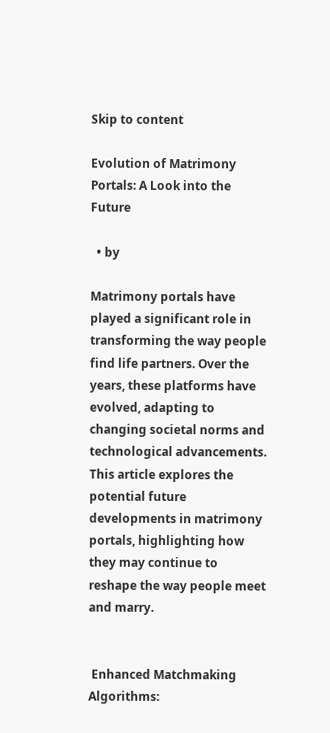Skip to content

Evolution of Matrimony Portals: A Look into the Future

  • by

Matrimony portals have played a significant role in transforming the way people find life partners. Over the years, these platforms have evolved, adapting to changing societal norms and technological advancements. This article explores the potential future developments in matrimony portals, highlighting how they may continue to reshape the way people meet and marry.


 Enhanced Matchmaking Algorithms: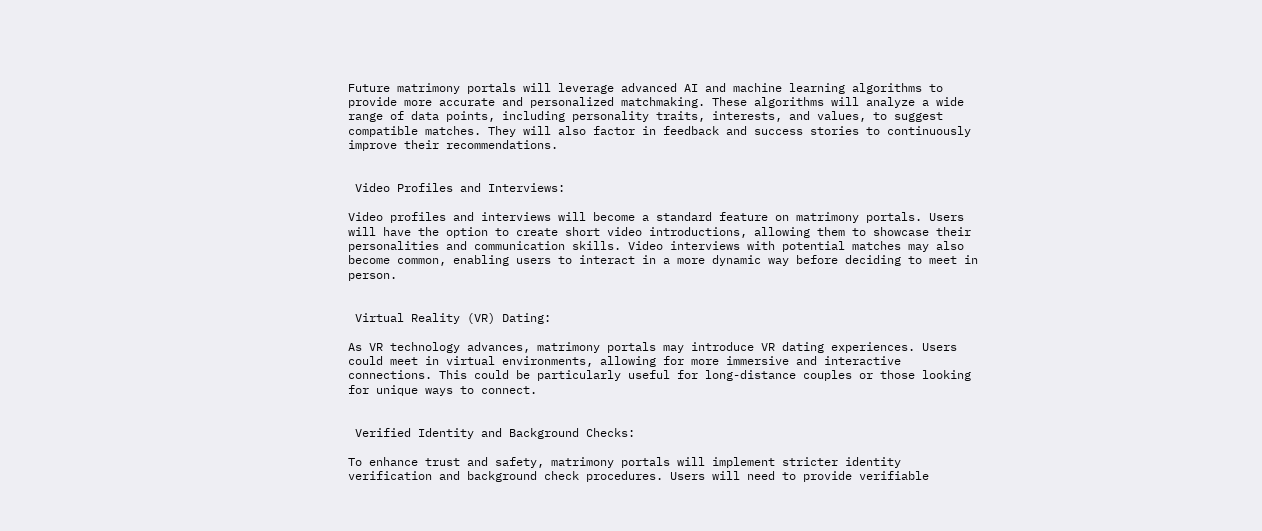Future matrimony portals will leverage advanced AI and machine learning algorithms to provide more accurate and personalized matchmaking. These algorithms will analyze a wide range of data points, including personality traits, interests, and values, to suggest compatible matches. They will also factor in feedback and success stories to continuously improve their recommendations.


 Video Profiles and Interviews:

Video profiles and interviews will become a standard feature on matrimony portals. Users will have the option to create short video introductions, allowing them to showcase their personalities and communication skills. Video interviews with potential matches may also become common, enabling users to interact in a more dynamic way before deciding to meet in person.


 Virtual Reality (VR) Dating:

As VR technology advances, matrimony portals may introduce VR dating experiences. Users could meet in virtual environments, allowing for more immersive and interactive connections. This could be particularly useful for long-distance couples or those looking for unique ways to connect.


 Verified Identity and Background Checks:

To enhance trust and safety, matrimony portals will implement stricter identity verification and background check procedures. Users will need to provide verifiable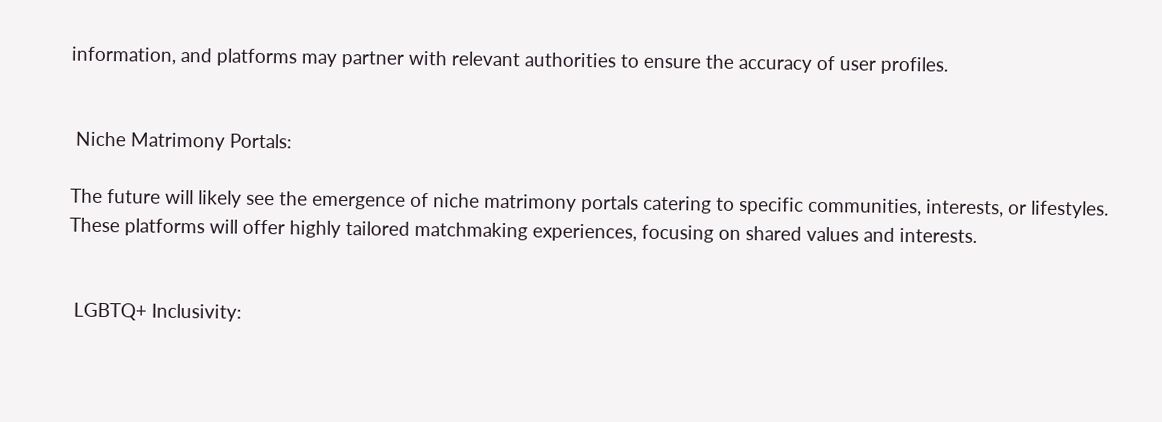information, and platforms may partner with relevant authorities to ensure the accuracy of user profiles.


 Niche Matrimony Portals:

The future will likely see the emergence of niche matrimony portals catering to specific communities, interests, or lifestyles. These platforms will offer highly tailored matchmaking experiences, focusing on shared values and interests.


 LGBTQ+ Inclusivity: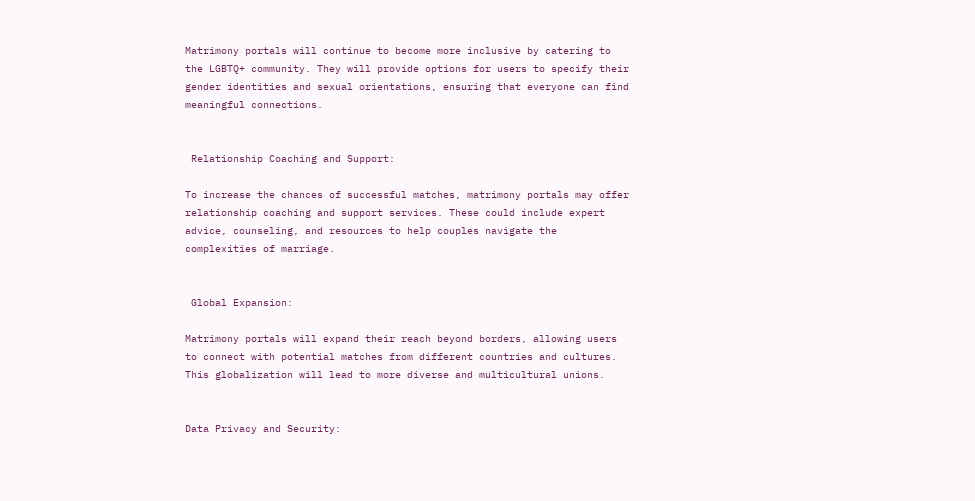Matrimony portals will continue to become more inclusive by catering to the LGBTQ+ community. They will provide options for users to specify their gender identities and sexual orientations, ensuring that everyone can find meaningful connections.


 Relationship Coaching and Support:

To increase the chances of successful matches, matrimony portals may offer relationship coaching and support services. These could include expert advice, counseling, and resources to help couples navigate the complexities of marriage.


 Global Expansion:

Matrimony portals will expand their reach beyond borders, allowing users to connect with potential matches from different countries and cultures. This globalization will lead to more diverse and multicultural unions.


Data Privacy and Security: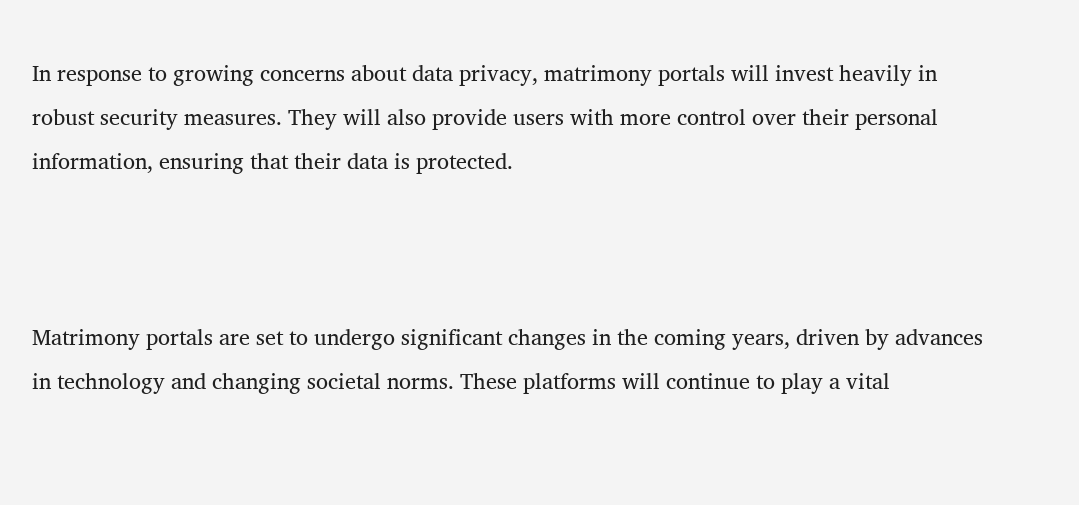In response to growing concerns about data privacy, matrimony portals will invest heavily in robust security measures. They will also provide users with more control over their personal information, ensuring that their data is protected.



Matrimony portals are set to undergo significant changes in the coming years, driven by advances in technology and changing societal norms. These platforms will continue to play a vital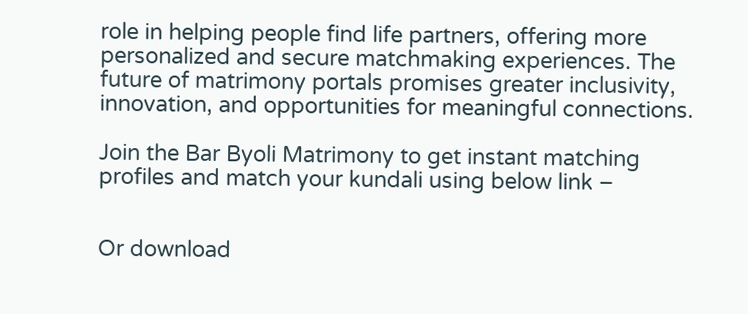role in helping people find life partners, offering more personalized and secure matchmaking experiences. The future of matrimony portals promises greater inclusivity, innovation, and opportunities for meaningful connections.

Join the Bar Byoli Matrimony to get instant matching profiles and match your kundali using below link –


Or download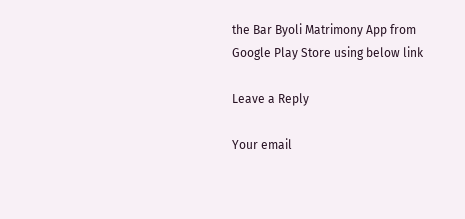the Bar Byoli Matrimony App from Google Play Store using below link

Leave a Reply

Your email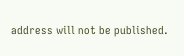address will not be published.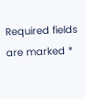Required fields are marked *